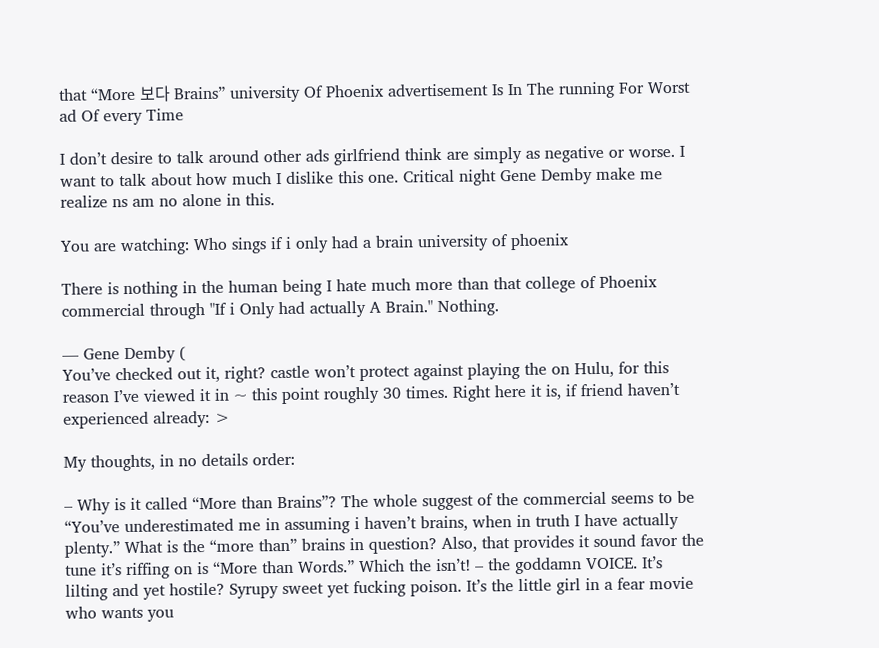that “More 보다 Brains” university Of Phoenix advertisement Is In The running For Worst ad Of every Time

I don’t desire to talk around other ads girlfriend think are simply as negative or worse. I want to talk about how much I dislike this one. Critical night Gene Demby make me realize ns am no alone in this.

You are watching: Who sings if i only had a brain university of phoenix

There is nothing in the human being I hate much more than that college of Phoenix commercial through "If i Only had actually A Brain." Nothing.

— Gene Demby (
You’ve checked out it, right? castle won’t protect against playing the on Hulu, for this reason I’ve viewed it in ~ this point roughly 30 times. Right here it is, if friend haven’t experienced already: >

My thoughts, in no details order:

– Why is it called “More than Brains”? The whole suggest of the commercial seems to be “You’ve underestimated me in assuming i haven’t brains, when in truth I have actually plenty.” What is the “more than” brains in question? Also, that provides it sound favor the tune it’s riffing on is “More than Words.” Which the isn’t! – the goddamn VOICE. It’s lilting and yet hostile? Syrupy sweet yet fucking poison. It’s the little girl in a fear movie who wants you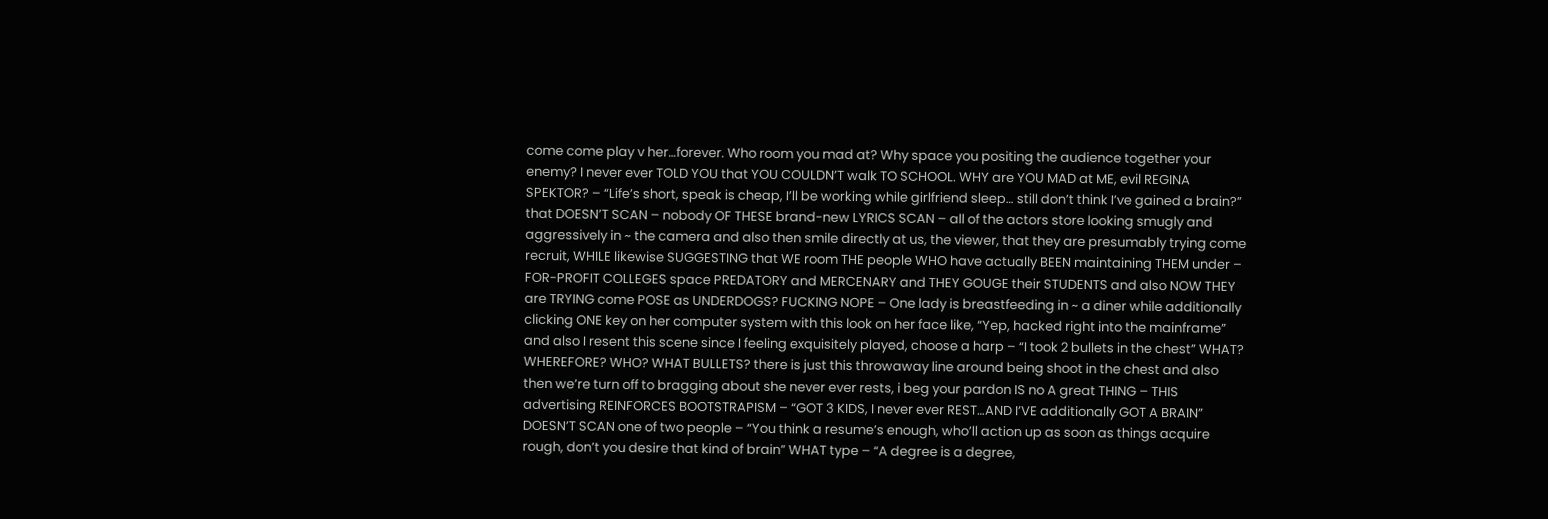come come play v her…forever. Who room you mad at? Why space you positing the audience together your enemy? I never ever TOLD YOU that YOU COULDN’T walk TO SCHOOL. WHY are YOU MAD at ME, evil REGINA SPEKTOR? – “Life’s short, speak is cheap, I’ll be working while girlfriend sleep… still don’t think I’ve gained a brain?” that DOESN’T SCAN – nobody OF THESE brand-new LYRICS SCAN – all of the actors store looking smugly and aggressively in ~ the camera and also then smile directly at us, the viewer, that they are presumably trying come recruit, WHILE likewise SUGGESTING that WE room THE people WHO have actually BEEN maintaining THEM under – FOR-PROFIT COLLEGES space PREDATORY and MERCENARY and THEY GOUGE their STUDENTS and also NOW THEY are TRYING come POSE as UNDERDOGS? FUCKING NOPE – One lady is breastfeeding in ~ a diner while additionally clicking ONE key on her computer system with this look on her face like, “Yep, hacked right into the mainframe” and also I resent this scene since I feeling exquisitely played, choose a harp – “I took 2 bullets in the chest” WHAT? WHEREFORE? WHO? WHAT BULLETS? there is just this throwaway line around being shoot in the chest and also then we’re turn off to bragging about she never ever rests, i beg your pardon IS no A great THING – THIS advertising REINFORCES BOOTSTRAPISM – “GOT 3 KIDS, I never ever REST…AND I’VE additionally GOT A BRAIN” DOESN’T SCAN one of two people – “You think a resume’s enough, who’ll action up as soon as things acquire rough, don’t you desire that kind of brain” WHAT type – “A degree is a degree,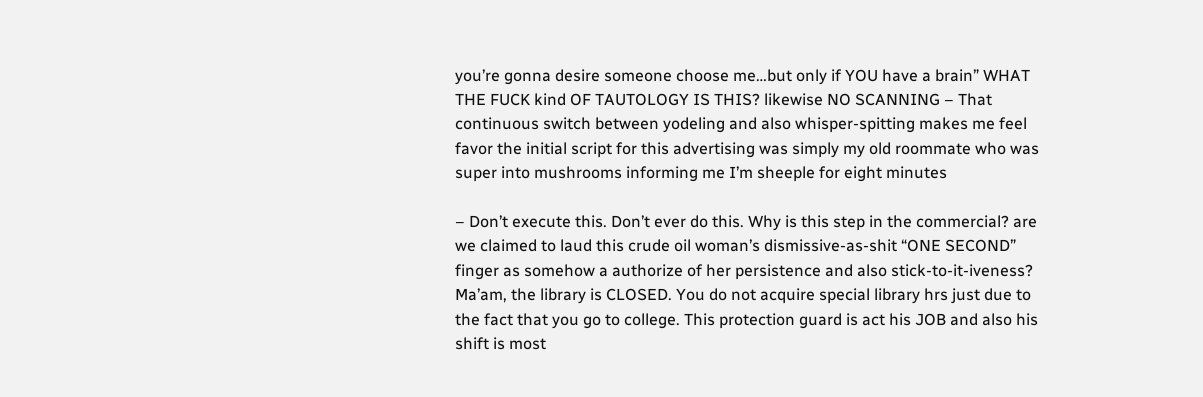you’re gonna desire someone choose me…but only if YOU have a brain” WHAT THE FUCK kind OF TAUTOLOGY IS THIS? likewise NO SCANNING – That continuous switch between yodeling and also whisper-spitting makes me feel favor the initial script for this advertising was simply my old roommate who was super into mushrooms informing me I’m sheeple for eight minutes

– Don’t execute this. Don’t ever do this. Why is this step in the commercial? are we claimed to laud this crude oil woman’s dismissive-as-shit “ONE SECOND” finger as somehow a authorize of her persistence and also stick-to-it-iveness? Ma’am, the library is CLOSED. You do not acquire special library hrs just due to the fact that you go to college. This protection guard is act his JOB and also his shift is most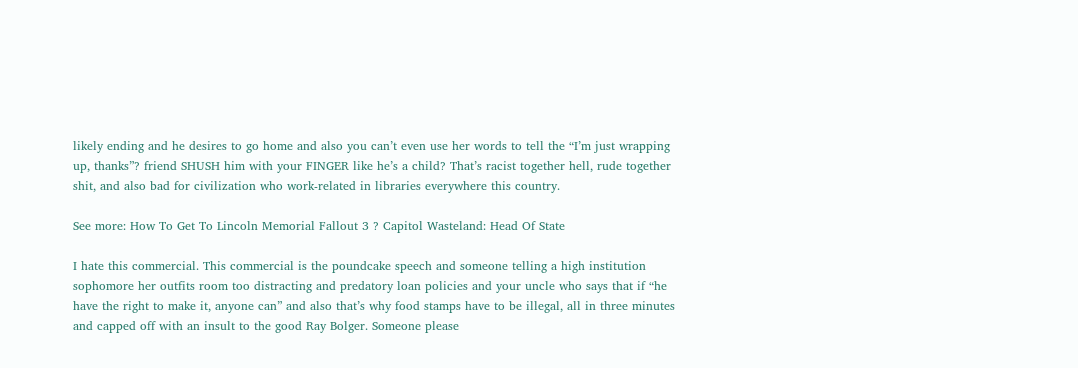likely ending and he desires to go home and also you can’t even use her words to tell the “I’m just wrapping up, thanks”? friend SHUSH him with your FINGER like he’s a child? That’s racist together hell, rude together shit, and also bad for civilization who work-related in libraries everywhere this country.

See more: How To Get To Lincoln Memorial Fallout 3 ? Capitol Wasteland: Head Of State

I hate this commercial. This commercial is the poundcake speech and someone telling a high institution sophomore her outfits room too distracting and predatory loan policies and your uncle who says that if “he have the right to make it, anyone can” and also that’s why food stamps have to be illegal, all in three minutes and capped off with an insult to the good Ray Bolger. Someone please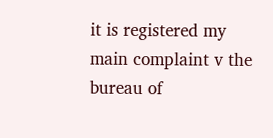it is registered my main complaint v the bureau of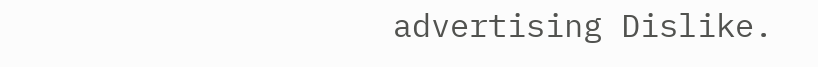advertising Dislike.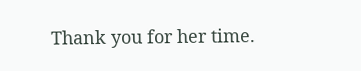Thank you for her time.